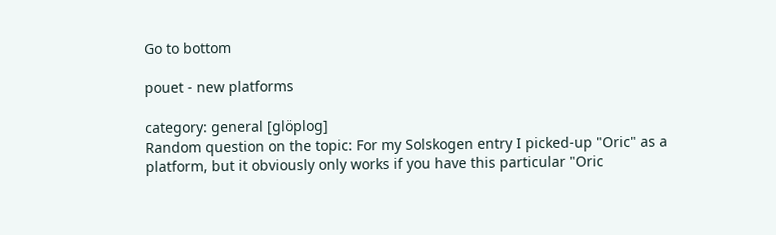Go to bottom

pouet - new platforms

category: general [glöplog]
Random question on the topic: For my Solskogen entry I picked-up "Oric" as a platform, but it obviously only works if you have this particular "Oric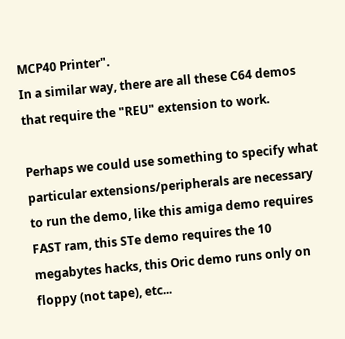MCP40 Printer".
In a similar way, there are all these C64 demos that require the "REU" extension to work.

Perhaps we could use something to specify what particular extensions/peripherals are necessary to run the demo, like this amiga demo requires FAST ram, this STe demo requires the 10 megabytes hacks, this Oric demo runs only on floppy (not tape), etc...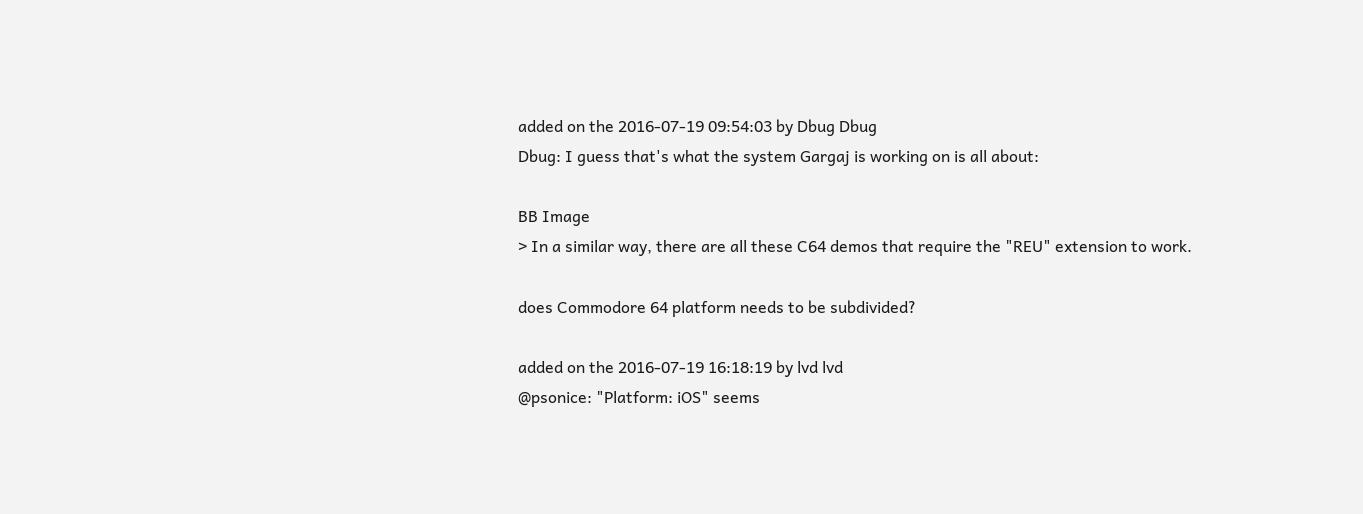added on the 2016-07-19 09:54:03 by Dbug Dbug
Dbug: I guess that's what the system Gargaj is working on is all about:

BB Image
> In a similar way, there are all these C64 demos that require the "REU" extension to work.

does Commodore 64 platform needs to be subdivided?

added on the 2016-07-19 16:18:19 by lvd lvd
@psonice: "Platform: iOS" seems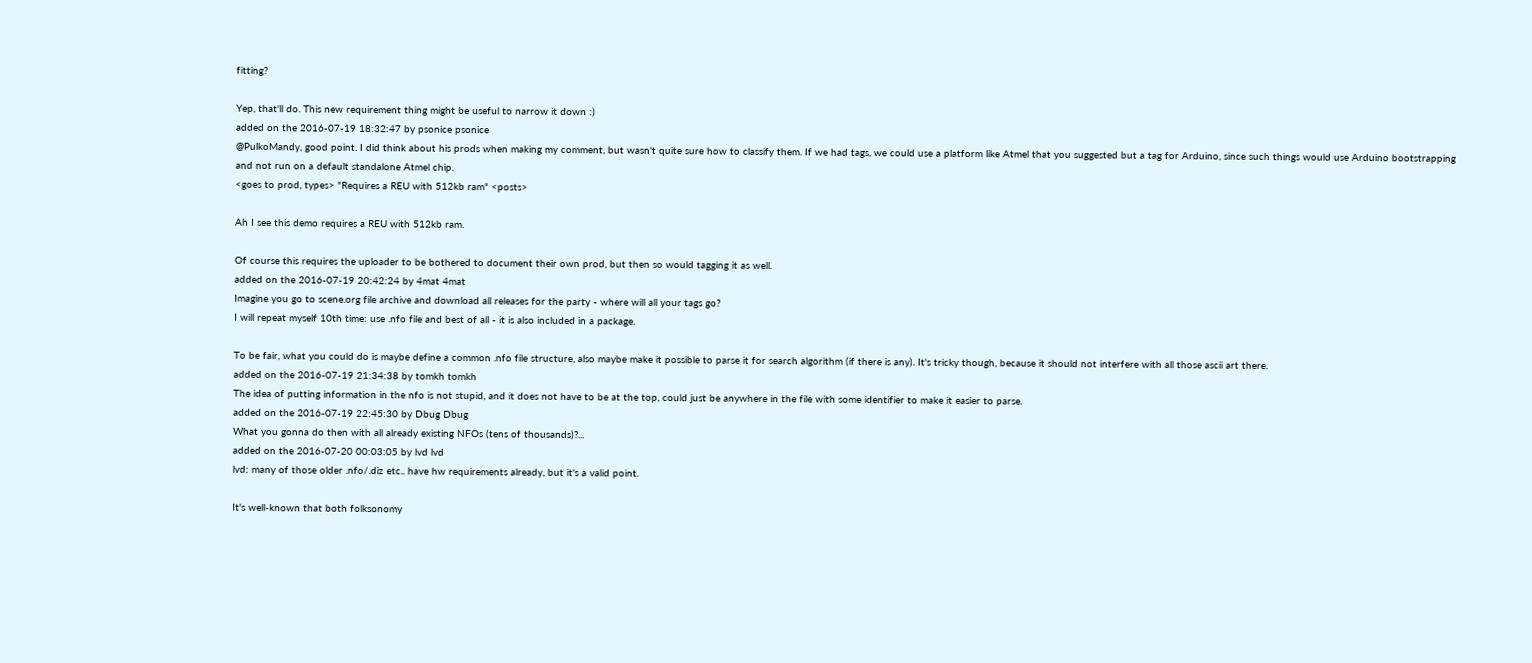fitting?

Yep, that'll do. This new requirement thing might be useful to narrow it down :)
added on the 2016-07-19 18:32:47 by psonice psonice
@PulkoMandy, good point. I did think about his prods when making my comment, but wasn't quite sure how to classify them. If we had tags, we could use a platform like Atmel that you suggested but a tag for Arduino, since such things would use Arduino bootstrapping and not run on a default standalone Atmel chip.
<goes to prod, types> "Requires a REU with 512kb ram" <posts>

Ah I see this demo requires a REU with 512kb ram.

Of course this requires the uploader to be bothered to document their own prod, but then so would tagging it as well.
added on the 2016-07-19 20:42:24 by 4mat 4mat
Imagine you go to scene.org file archive and download all releases for the party - where will all your tags go?
I will repeat myself 10th time: use .nfo file and best of all - it is also included in a package.

To be fair, what you could do is maybe define a common .nfo file structure, also maybe make it possible to parse it for search algorithm (if there is any). It's tricky though, because it should not interfere with all those ascii art there.
added on the 2016-07-19 21:34:38 by tomkh tomkh
The idea of putting information in the nfo is not stupid, and it does not have to be at the top, could just be anywhere in the file with some identifier to make it easier to parse.
added on the 2016-07-19 22:45:30 by Dbug Dbug
What you gonna do then with all already existing NFOs (tens of thousands)?...
added on the 2016-07-20 00:03:05 by lvd lvd
lvd: many of those older .nfo/.diz etc.. have hw requirements already, but it's a valid point.

It's well-known that both folksonomy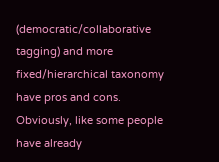(democratic/collaborative tagging) and more fixed/hierarchical taxonomy have pros and cons. Obviously, like some people have already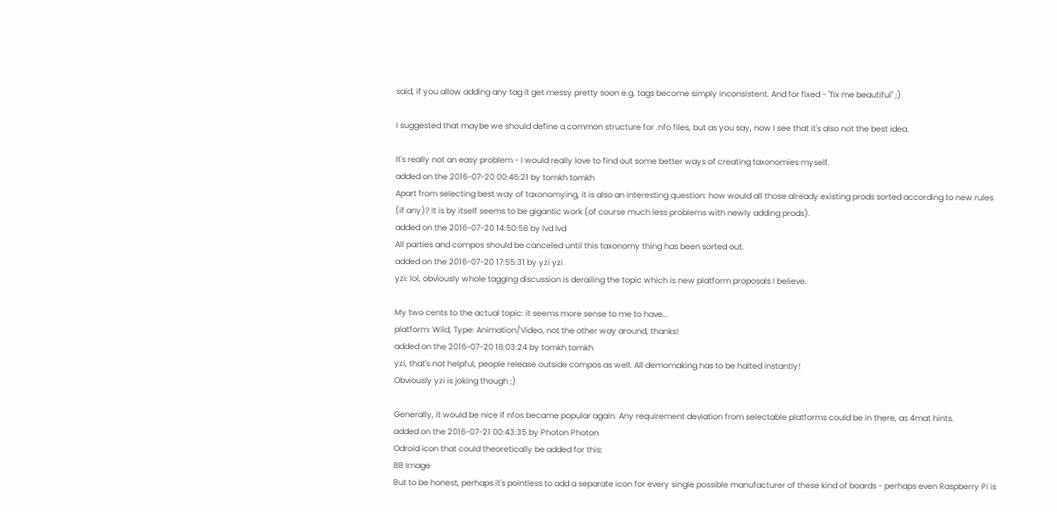said, if you allow adding any tag it get messy pretty soon e.g. tags become simply inconsistent. And for fixed - "fix me beautiful" ;)

I suggested that maybe we should define a common structure for .nfo files, but as you say, now I see that it's also not the best idea.

It's really not an easy problem - I would really love to find out some better ways of creating taxonomies myself.
added on the 2016-07-20 00:46:21 by tomkh tomkh
Apart from selecting best way of taxonomying, it is also an interesting question: how would all those already existing prods sorted according to new rules (if any)? It is by itself seems to be gigantic work (of course much less problems with newly adding prods).
added on the 2016-07-20 14:50:58 by lvd lvd
All parties and compos should be canceled until this taxonomy thing has been sorted out.
added on the 2016-07-20 17:55:31 by yzi yzi
yzi: lol, obviously whole tagging discussion is derailing the topic which is new platform proposals I believe.

My two cents to the actual topic: it seems more sense to me to have...
platform: Wild, Type: Animation/Video, not the other way around, thanks!
added on the 2016-07-20 18:03:24 by tomkh tomkh
yzi, that's not helpful, people release outside compos as well. All demomaking has to be halted instantly!
Obviously yzi is joking though ;)

Generally, it would be nice if nfos became popular again. Any requirement deviation from selectable platforms could be in there, as 4mat hints.
added on the 2016-07-21 00:43:35 by Photon Photon
Odroid icon that could theoretically be added for this:
BB Image
But to be honest, perhaps it's pointless to add a separate icon for every single possible manufacturer of these kind of boards - perhaps even Raspberry Pi is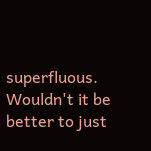superfluous. Wouldn't it be better to just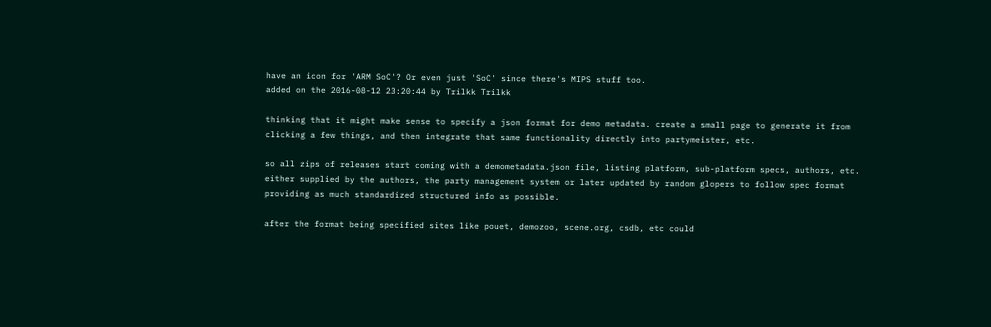have an icon for 'ARM SoC'? Or even just 'SoC' since there's MIPS stuff too.
added on the 2016-08-12 23:20:44 by Trilkk Trilkk

thinking that it might make sense to specify a json format for demo metadata. create a small page to generate it from clicking a few things, and then integrate that same functionality directly into partymeister, etc.

so all zips of releases start coming with a demometadata.json file, listing platform, sub-platform specs, authors, etc. either supplied by the authors, the party management system or later updated by random glopers to follow spec format providing as much standardized structured info as possible.

after the format being specified sites like pouet, demozoo, scene.org, csdb, etc could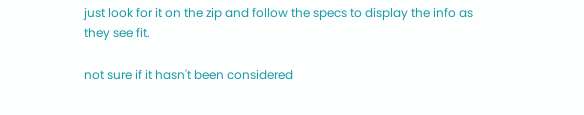just look for it on the zip and follow the specs to display the info as they see fit.

not sure if it hasn't been considered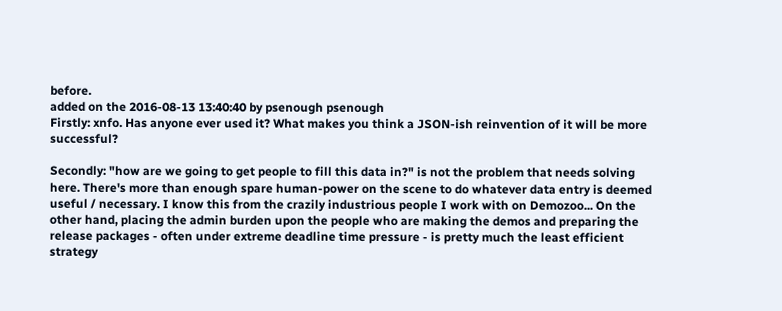before.
added on the 2016-08-13 13:40:40 by psenough psenough
Firstly: xnfo. Has anyone ever used it? What makes you think a JSON-ish reinvention of it will be more successful?

Secondly: "how are we going to get people to fill this data in?" is not the problem that needs solving here. There's more than enough spare human-power on the scene to do whatever data entry is deemed useful / necessary. I know this from the crazily industrious people I work with on Demozoo... On the other hand, placing the admin burden upon the people who are making the demos and preparing the release packages - often under extreme deadline time pressure - is pretty much the least efficient strategy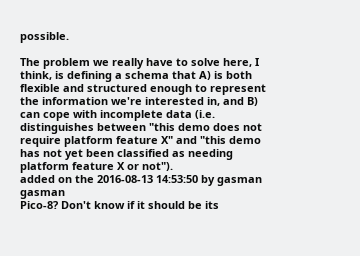possible.

The problem we really have to solve here, I think, is defining a schema that A) is both flexible and structured enough to represent the information we're interested in, and B) can cope with incomplete data (i.e. distinguishes between "this demo does not require platform feature X" and "this demo has not yet been classified as needing platform feature X or not").
added on the 2016-08-13 14:53:50 by gasman gasman
Pico-8? Don't know if it should be its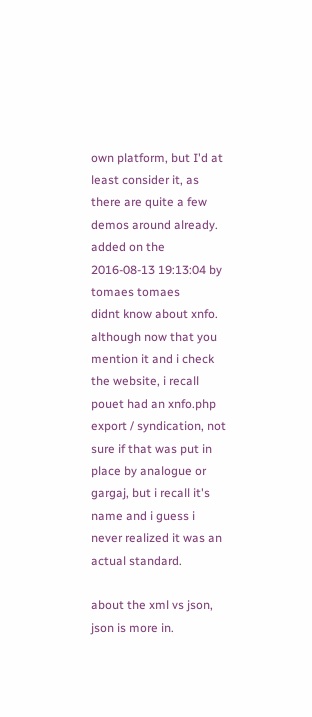own platform, but I'd at least consider it, as there are quite a few demos around already.
added on the 2016-08-13 19:13:04 by tomaes tomaes
didnt know about xnfo. although now that you mention it and i check the website, i recall pouet had an xnfo.php export / syndication, not sure if that was put in place by analogue or gargaj, but i recall it's name and i guess i never realized it was an actual standard.

about the xml vs json, json is more in.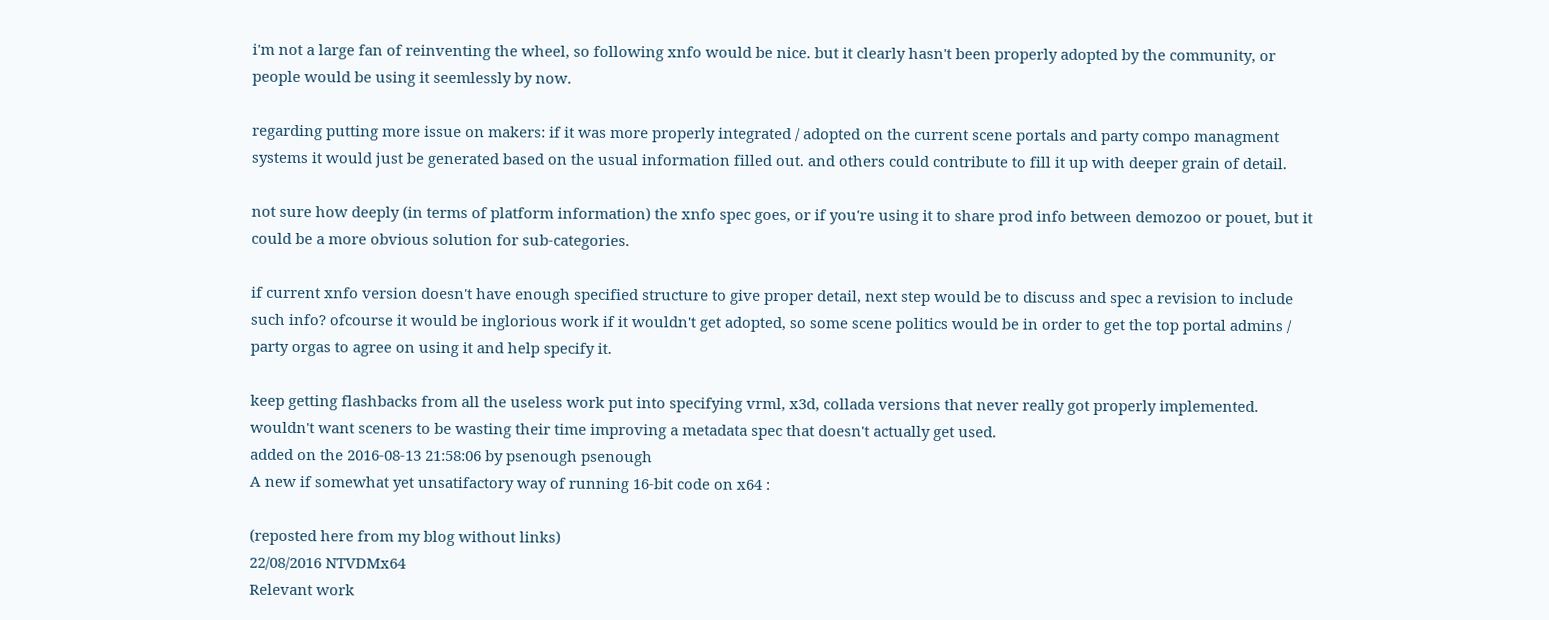i'm not a large fan of reinventing the wheel, so following xnfo would be nice. but it clearly hasn't been properly adopted by the community, or people would be using it seemlessly by now.

regarding putting more issue on makers: if it was more properly integrated / adopted on the current scene portals and party compo managment systems it would just be generated based on the usual information filled out. and others could contribute to fill it up with deeper grain of detail.

not sure how deeply (in terms of platform information) the xnfo spec goes, or if you're using it to share prod info between demozoo or pouet, but it could be a more obvious solution for sub-categories.

if current xnfo version doesn't have enough specified structure to give proper detail, next step would be to discuss and spec a revision to include such info? ofcourse it would be inglorious work if it wouldn't get adopted, so some scene politics would be in order to get the top portal admins / party orgas to agree on using it and help specify it.

keep getting flashbacks from all the useless work put into specifying vrml, x3d, collada versions that never really got properly implemented. wouldn't want sceners to be wasting their time improving a metadata spec that doesn't actually get used.
added on the 2016-08-13 21:58:06 by psenough psenough
A new if somewhat yet unsatifactory way of running 16-bit code on x64 :

(reposted here from my blog without links)
22/08/2016 NTVDMx64
Relevant work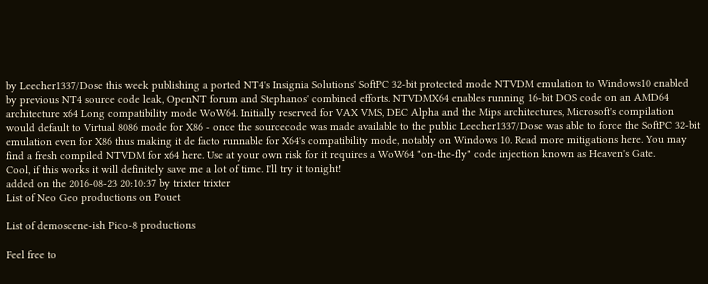by Leecher1337/Dose this week publishing a ported NT4's Insignia Solutions' SoftPC 32-bit protected mode NTVDM emulation to Windows10 enabled by previous NT4 source code leak, OpenNT forum and Stephanos' combined efforts. NTVDMX64 enables running 16-bit DOS code on an AMD64 architecture x64 Long compatibility mode WoW64. Initially reserved for VAX VMS, DEC Alpha and the Mips architectures, Microsoft's compilation would default to Virtual 8086 mode for X86 - once the sourcecode was made available to the public Leecher1337/Dose was able to force the SoftPC 32-bit emulation even for X86 thus making it de facto runnable for X64's compatibility mode, notably on Windows 10. Read more mitigations here. You may find a fresh compiled NTVDM for x64 here. Use at your own risk for it requires a WoW64 "on-the-fly" code injection known as Heaven's Gate.
Cool, if this works it will definitely save me a lot of time. I'll try it tonight!
added on the 2016-08-23 20:10:37 by trixter trixter
List of Neo Geo productions on Pouet

List of demoscene-ish Pico-8 productions

Feel free to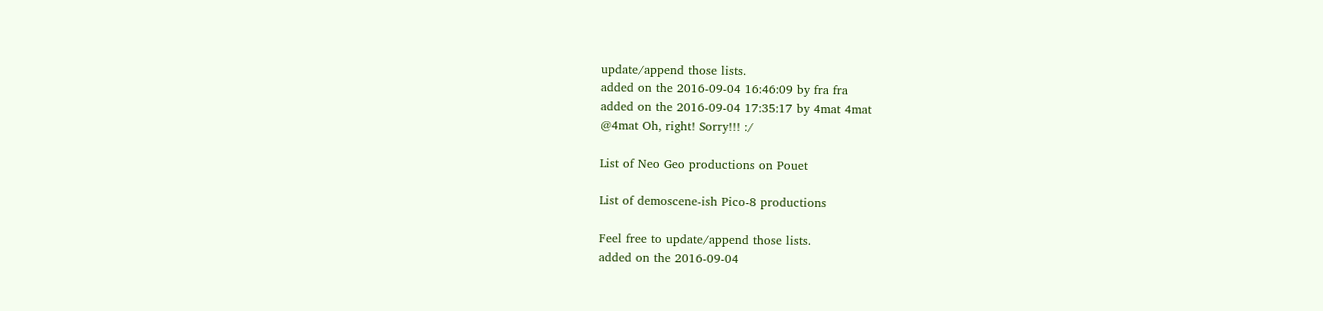update/append those lists.
added on the 2016-09-04 16:46:09 by fra fra
added on the 2016-09-04 17:35:17 by 4mat 4mat
@4mat Oh, right! Sorry!!! :/

List of Neo Geo productions on Pouet

List of demoscene-ish Pico-8 productions

Feel free to update/append those lists.
added on the 2016-09-04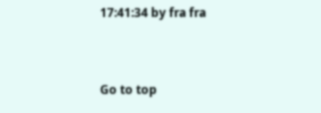17:41:34 by fra fra


Go to top